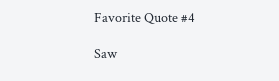Favorite Quote #4

Saw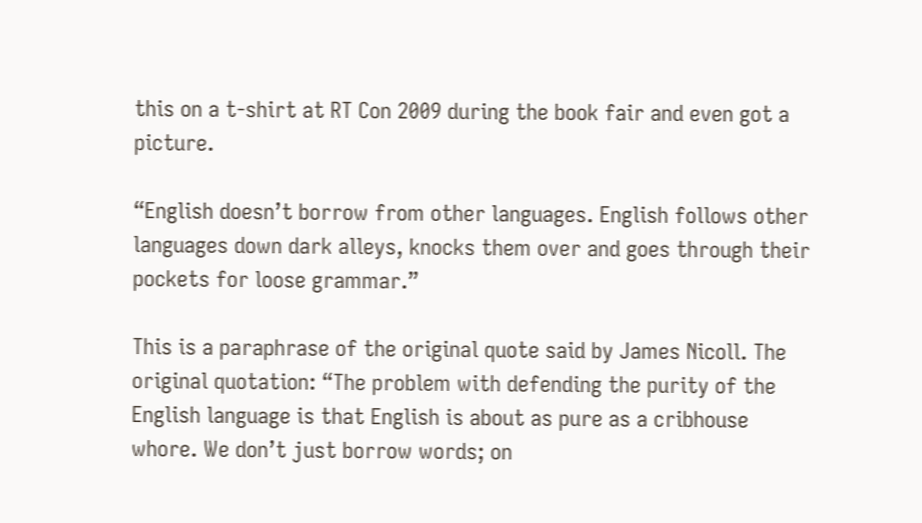this on a t-shirt at RT Con 2009 during the book fair and even got a picture.

“English doesn’t borrow from other languages. English follows other languages down dark alleys, knocks them over and goes through their pockets for loose grammar.”

This is a paraphrase of the original quote said by James Nicoll. The original quotation: “The problem with defending the purity of the English language is that English is about as pure as a cribhouse whore. We don’t just borrow words; on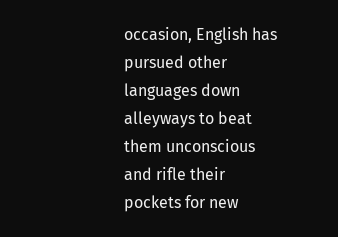occasion, English has pursued other languages down alleyways to beat them unconscious and rifle their pockets for new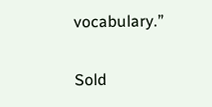vocabulary.”

Sold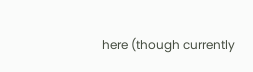here (though currently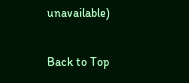unavailable)

Back to Top